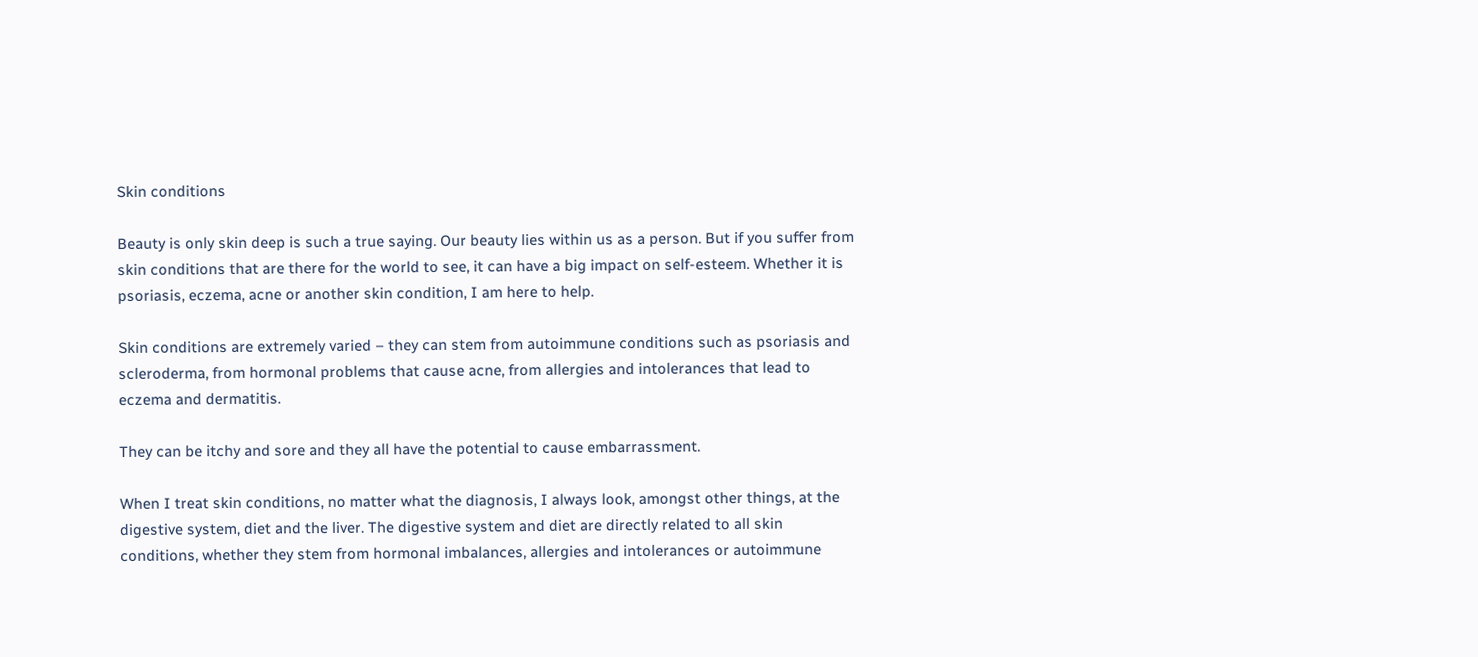Skin conditions

Beauty is only skin deep is such a true saying. Our beauty lies within us as a person. But if you suffer from skin conditions that are there for the world to see, it can have a big impact on self-esteem. Whether it is psoriasis, eczema, acne or another skin condition, I am here to help.

Skin conditions are extremely varied – they can stem from autoimmune conditions such as psoriasis and scleroderma, from hormonal problems that cause acne, from allergies and intolerances that lead to eczema and dermatitis.

They can be itchy and sore and they all have the potential to cause embarrassment.

When I treat skin conditions, no matter what the diagnosis, I always look, amongst other things, at the digestive system, diet and the liver. The digestive system and diet are directly related to all skin conditions, whether they stem from hormonal imbalances, allergies and intolerances or autoimmune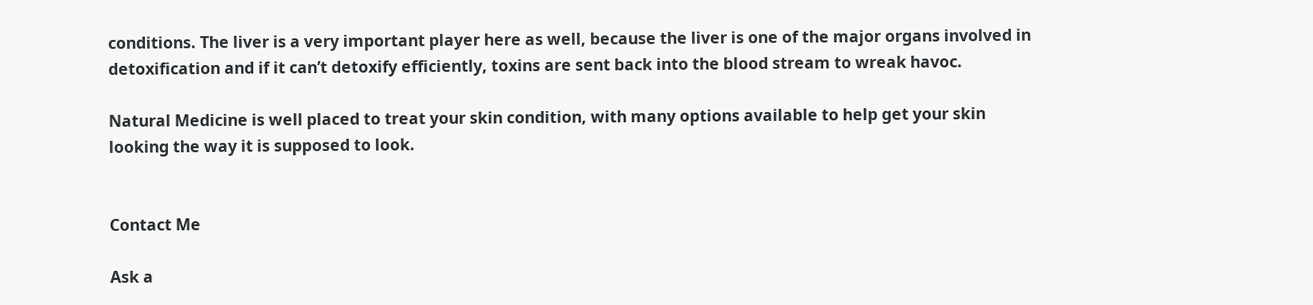conditions. The liver is a very important player here as well, because the liver is one of the major organs involved in detoxification and if it can’t detoxify efficiently, toxins are sent back into the blood stream to wreak havoc.

Natural Medicine is well placed to treat your skin condition, with many options available to help get your skin looking the way it is supposed to look.


Contact Me

Ask a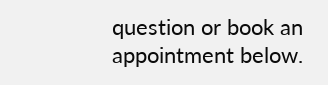question or book an appointment below.